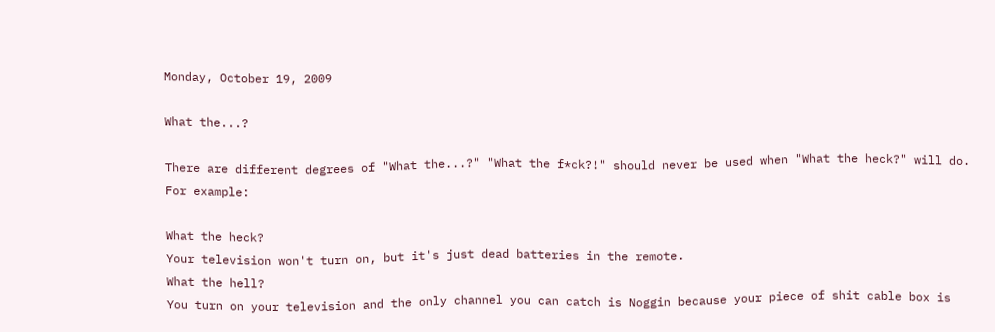Monday, October 19, 2009

What the...?

There are different degrees of "What the...?" "What the f*ck?!" should never be used when "What the heck?" will do. For example:

What the heck?
Your television won't turn on, but it's just dead batteries in the remote.
What the hell?
You turn on your television and the only channel you can catch is Noggin because your piece of shit cable box is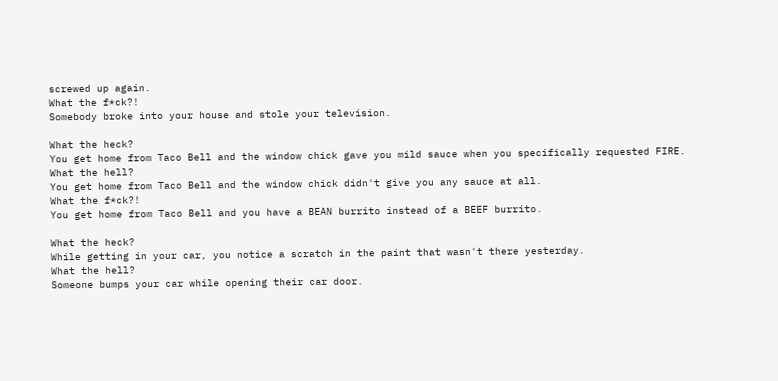screwed up again.
What the f*ck?!
Somebody broke into your house and stole your television.

What the heck?
You get home from Taco Bell and the window chick gave you mild sauce when you specifically requested FIRE.
What the hell?
You get home from Taco Bell and the window chick didn't give you any sauce at all.
What the f*ck?!
You get home from Taco Bell and you have a BEAN burrito instead of a BEEF burrito.

What the heck?
While getting in your car, you notice a scratch in the paint that wasn't there yesterday.
What the hell?
Someone bumps your car while opening their car door.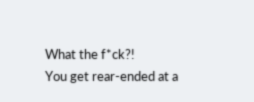What the f*ck?!
You get rear-ended at a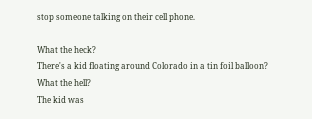stop someone talking on their cell phone.

What the heck?
There's a kid floating around Colorado in a tin foil balloon?
What the hell?
The kid was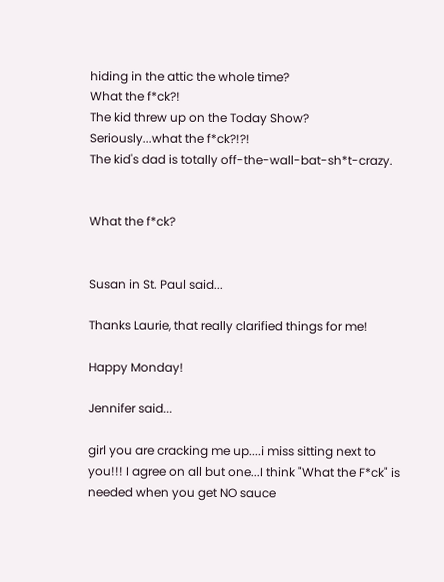hiding in the attic the whole time?
What the f*ck?!
The kid threw up on the Today Show?
Seriously...what the f*ck?!?!
The kid's dad is totally off-the-wall-bat-sh*t-crazy.


What the f*ck?


Susan in St. Paul said...

Thanks Laurie, that really clarified things for me!

Happy Monday!

Jennifer said...

girl you are cracking me up....i miss sitting next to you!!! I agree on all but one...I think "What the F*ck" is needed when you get NO sauce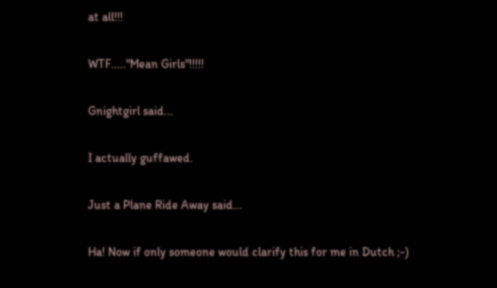at all!!!

WTF....."Mean Girls"!!!!!

Gnightgirl said...

I actually guffawed.

Just a Plane Ride Away said...

Ha! Now if only someone would clarify this for me in Dutch ;-)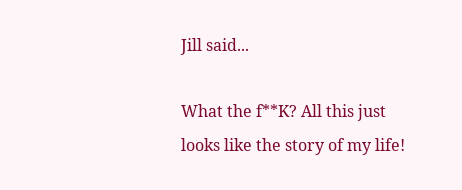Jill said...

What the f**K? All this just looks like the story of my life!